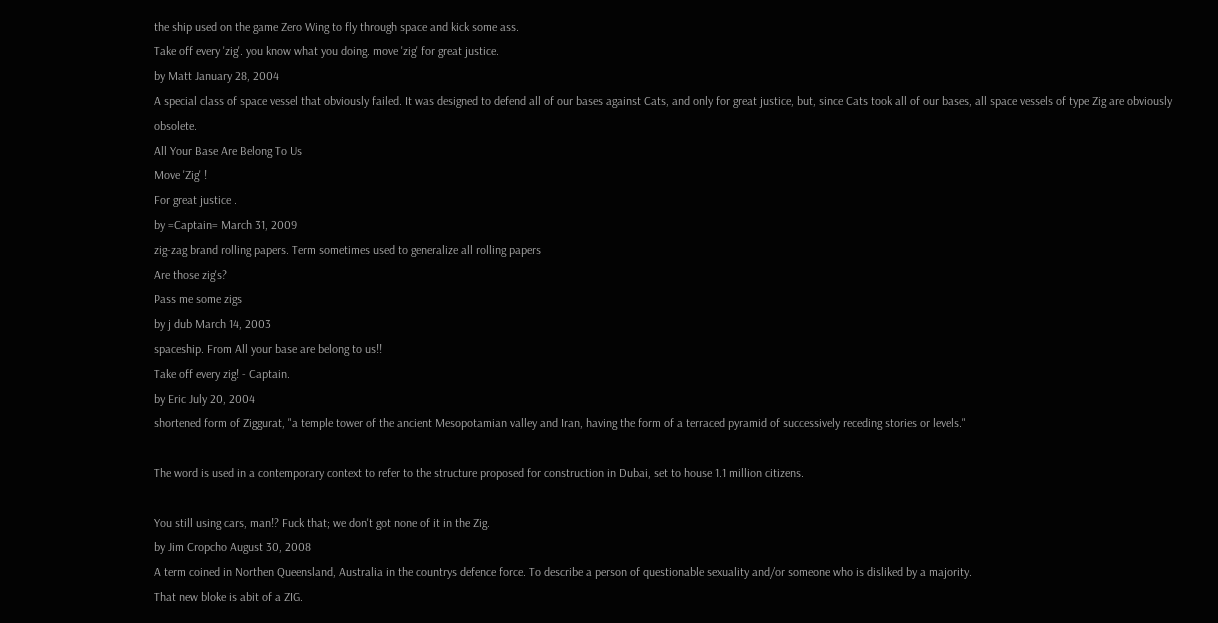the ship used on the game Zero Wing to fly through space and kick some ass.
Take off every 'zig'. you know what you doing. move 'zig' for great justice.
by Matt January 28, 2004
A special class of space vessel that obviously failed. It was designed to defend all of our bases against Cats, and only for great justice, but, since Cats took all of our bases, all space vessels of type Zig are obviously obsolete.
All Your Base Are Belong To Us
Move 'Zig' !
For great justice .
by =Captain= March 31, 2009
zig-zag brand rolling papers. Term sometimes used to generalize all rolling papers
Are those zig's?
Pass me some zigs
by j dub March 14, 2003
spaceship. From All your base are belong to us!!
Take off every zig! - Captain.
by Eric July 20, 2004
shortened form of Ziggurat, "a temple tower of the ancient Mesopotamian valley and Iran, having the form of a terraced pyramid of successively receding stories or levels."

The word is used in a contemporary context to refer to the structure proposed for construction in Dubai, set to house 1.1 million citizens.

You still using cars, man!? Fuck that; we don't got none of it in the Zig.
by Jim Cropcho August 30, 2008
A term coined in Northen Queensland, Australia in the countrys defence force. To describe a person of questionable sexuality and/or someone who is disliked by a majority.
That new bloke is abit of a ZIG.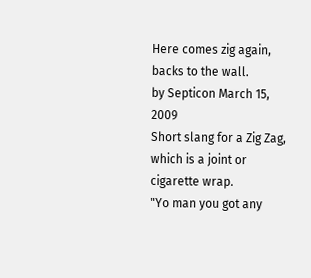Here comes zig again, backs to the wall.
by Septicon March 15, 2009
Short slang for a Zig Zag, which is a joint or cigarette wrap.
"Yo man you got any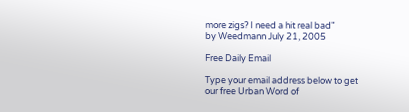more zigs? I need a hit real bad"
by Weedmann July 21, 2005

Free Daily Email

Type your email address below to get our free Urban Word of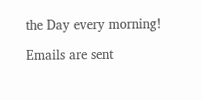the Day every morning!

Emails are sent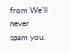from We'll never spam you.